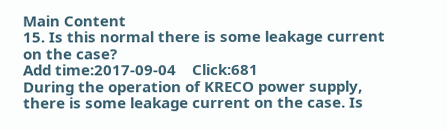Main Content
15. Is this normal there is some leakage current on the case?
Add time:2017-09-04    Click:681
During the operation of KRECO power supply, there is some leakage current on the case. Is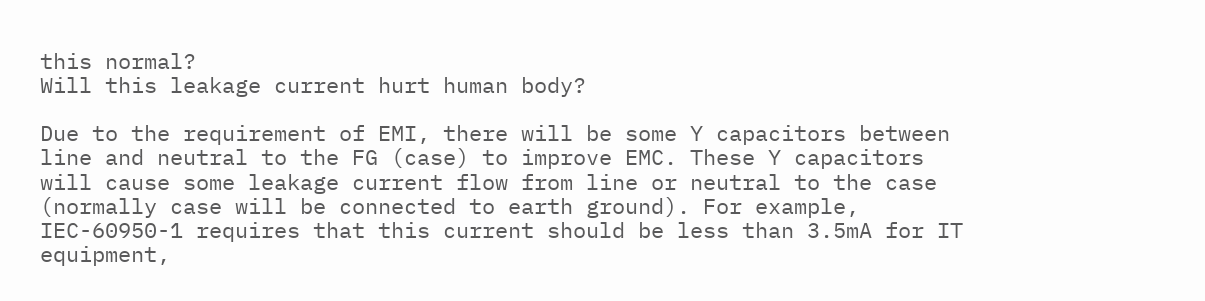this normal?
Will this leakage current hurt human body?

Due to the requirement of EMI, there will be some Y capacitors between line and neutral to the FG (case) to improve EMC. These Y capacitors will cause some leakage current flow from line or neutral to the case (normally case will be connected to earth ground). For example, IEC-60950-1 requires that this current should be less than 3.5mA for IT equipment,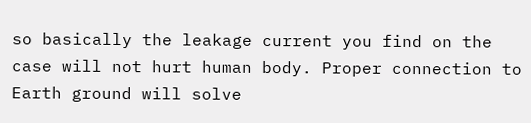so basically the leakage current you find on the case will not hurt human body. Proper connection to Earth ground will solve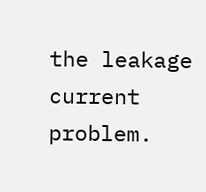the leakage current problem.